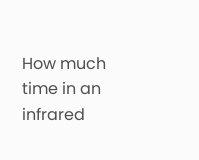How much time in an infrared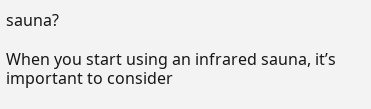sauna?

When you start using an infrared sauna, it’s important to consider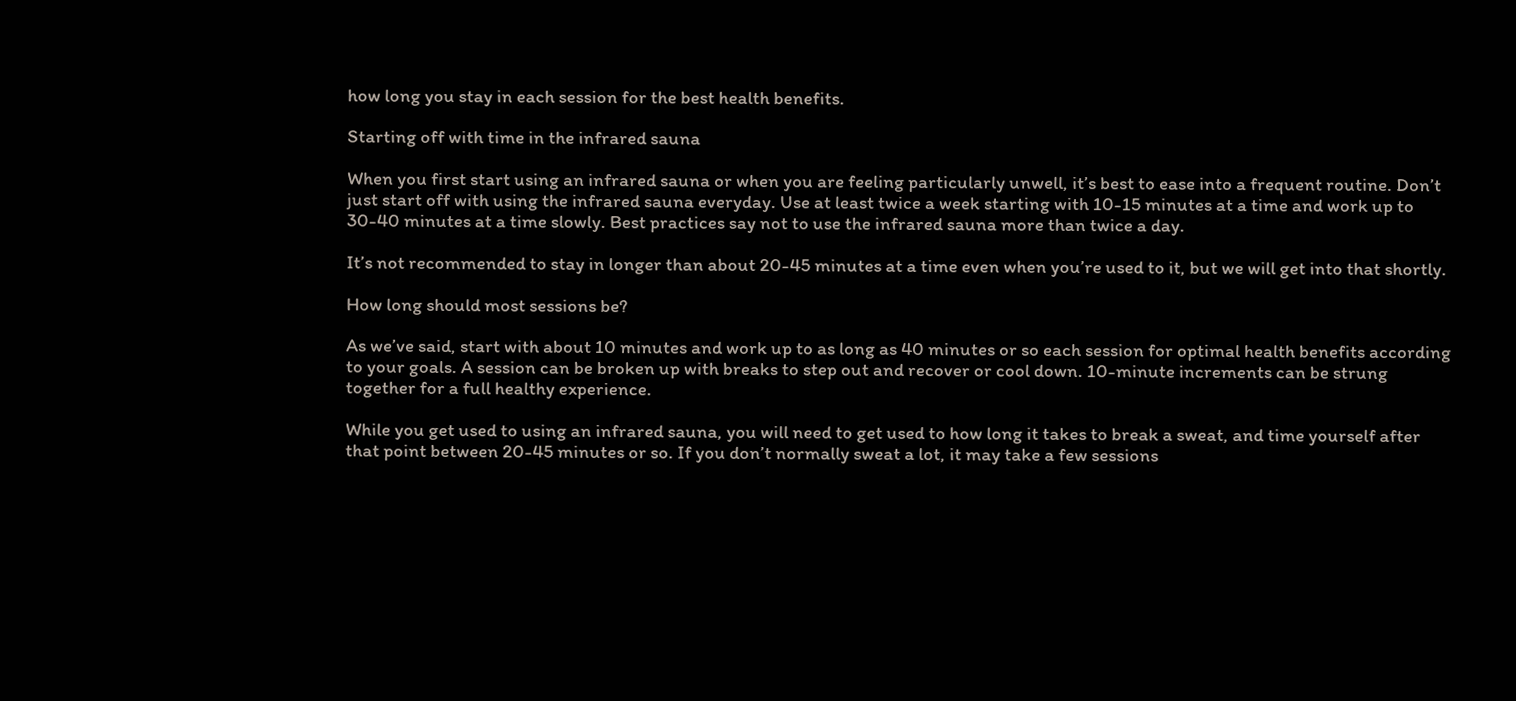how long you stay in each session for the best health benefits.

Starting off with time in the infrared sauna

When you first start using an infrared sauna or when you are feeling particularly unwell, it’s best to ease into a frequent routine. Don’t just start off with using the infrared sauna everyday. Use at least twice a week starting with 10-15 minutes at a time and work up to 30-40 minutes at a time slowly. Best practices say not to use the infrared sauna more than twice a day.

It’s not recommended to stay in longer than about 20-45 minutes at a time even when you’re used to it, but we will get into that shortly.

How long should most sessions be?

As we’ve said, start with about 10 minutes and work up to as long as 40 minutes or so each session for optimal health benefits according to your goals. A session can be broken up with breaks to step out and recover or cool down. 10-minute increments can be strung together for a full healthy experience.

While you get used to using an infrared sauna, you will need to get used to how long it takes to break a sweat, and time yourself after that point between 20-45 minutes or so. If you don’t normally sweat a lot, it may take a few sessions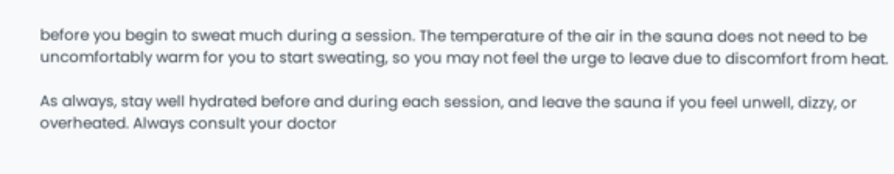before you begin to sweat much during a session. The temperature of the air in the sauna does not need to be uncomfortably warm for you to start sweating, so you may not feel the urge to leave due to discomfort from heat.

As always, stay well hydrated before and during each session, and leave the sauna if you feel unwell, dizzy, or overheated. Always consult your doctor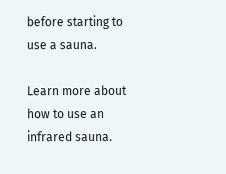before starting to use a sauna.

Learn more about how to use an infrared sauna.